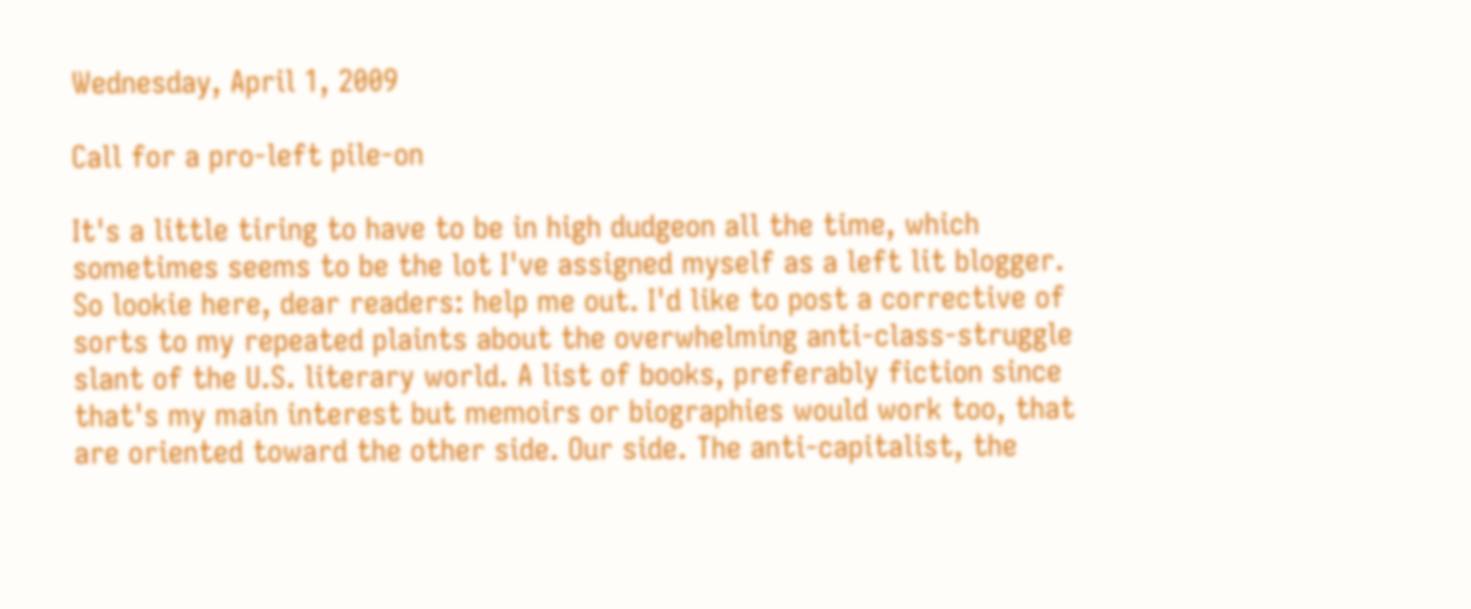Wednesday, April 1, 2009

Call for a pro-left pile-on

It's a little tiring to have to be in high dudgeon all the time, which sometimes seems to be the lot I've assigned myself as a left lit blogger. So lookie here, dear readers: help me out. I'd like to post a corrective of sorts to my repeated plaints about the overwhelming anti-class-struggle slant of the U.S. literary world. A list of books, preferably fiction since that's my main interest but memoirs or biographies would work too, that are oriented toward the other side. Our side. The anti-capitalist, the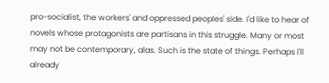pro-socialist, the workers' and oppressed peoples' side. I'd like to hear of novels whose protagonists are partisans in this struggle. Many or most may not be contemporary, alas. Such is the state of things. Perhaps I'll already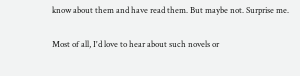know about them and have read them. But maybe not. Surprise me.

Most of all, I'd love to hear about such novels or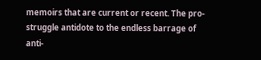memoirs that are current or recent. The pro-struggle antidote to the endless barrage of anti-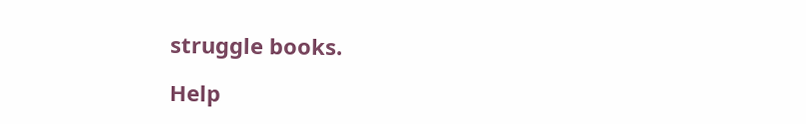struggle books.

Help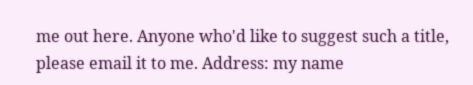me out here. Anyone who'd like to suggest such a title, please email it to me. Address: my name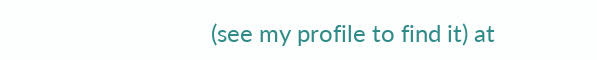(see my profile to find it) at